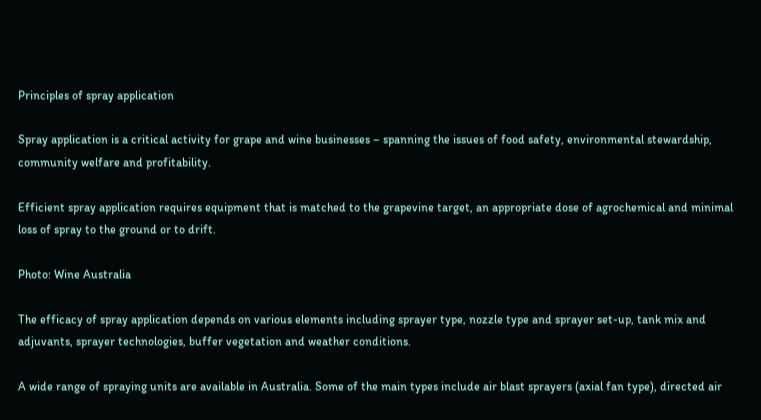Principles of spray application

Spray application is a critical activity for grape and wine businesses – spanning the issues of food safety, environmental stewardship, community welfare and profitability.

Efficient spray application requires equipment that is matched to the grapevine target, an appropriate dose of agrochemical and minimal loss of spray to the ground or to drift.

Photo: Wine Australia

The efficacy of spray application depends on various elements including sprayer type, nozzle type and sprayer set-up, tank mix and adjuvants, sprayer technologies, buffer vegetation and weather conditions.

A wide range of spraying units are available in Australia. Some of the main types include air blast sprayers (axial fan type), directed air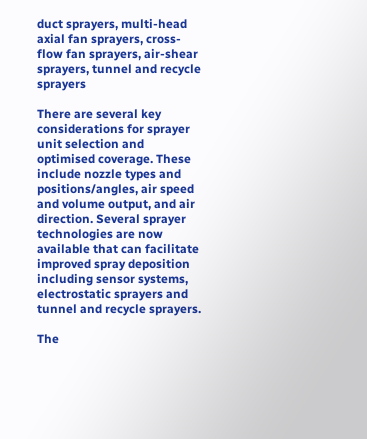duct sprayers, multi-head axial fan sprayers, cross-flow fan sprayers, air-shear sprayers, tunnel and recycle sprayers

There are several key considerations for sprayer unit selection and optimised coverage. These include nozzle types and positions/angles, air speed and volume output, and air direction. Several sprayer technologies are now available that can facilitate improved spray deposition including sensor systems,   electrostatic sprayers and tunnel and recycle sprayers.

The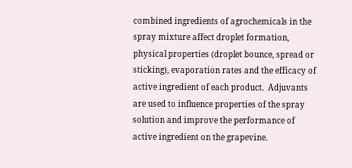combined ingredients of agrochemicals in the spray mixture affect droplet formation, physical properties (droplet bounce, spread or sticking), evaporation rates and the efficacy of active ingredient of each product.  Adjuvants are used to influence properties of the spray solution and improve the performance of active ingredient on the grapevine.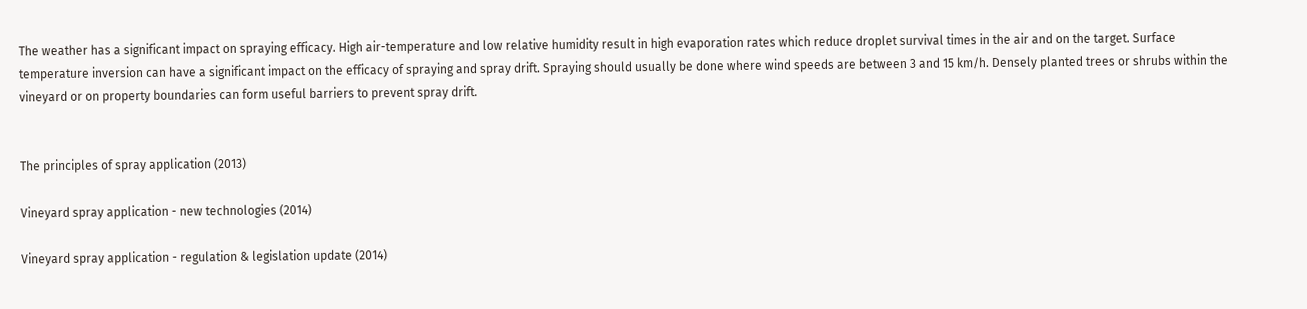The weather has a significant impact on spraying efficacy. High air-temperature and low relative humidity result in high evaporation rates which reduce droplet survival times in the air and on the target. Surface temperature inversion can have a significant impact on the efficacy of spraying and spray drift. Spraying should usually be done where wind speeds are between 3 and 15 km/h. Densely planted trees or shrubs within the vineyard or on property boundaries can form useful barriers to prevent spray drift.


The principles of spray application (2013)

Vineyard spray application - new technologies (2014)

Vineyard spray application - regulation & legislation update (2014)